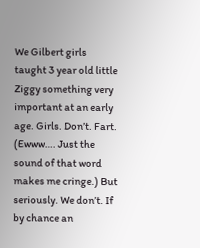We Gilbert girls taught 3 year old little Ziggy something very important at an early age. Girls. Don’t. Fart. (Ewww…. Just the sound of that word makes me cringe.) But seriously. We don’t. If by chance an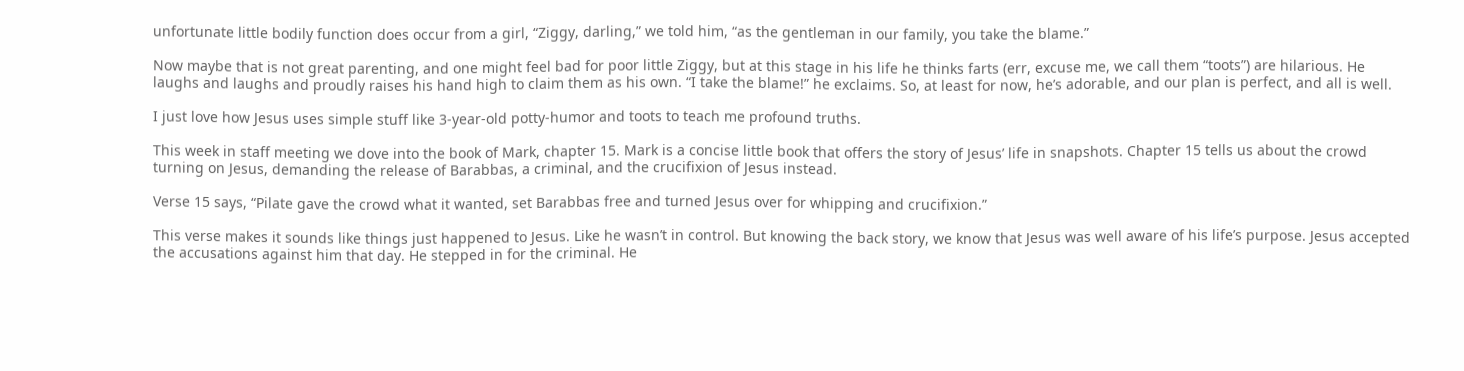unfortunate little bodily function does occur from a girl, “Ziggy, darling,” we told him, “as the gentleman in our family, you take the blame.”

Now maybe that is not great parenting, and one might feel bad for poor little Ziggy, but at this stage in his life he thinks farts (err, excuse me, we call them “toots”) are hilarious. He laughs and laughs and proudly raises his hand high to claim them as his own. “I take the blame!” he exclaims. So, at least for now, he’s adorable, and our plan is perfect, and all is well.

I just love how Jesus uses simple stuff like 3-year-old potty-humor and toots to teach me profound truths.

This week in staff meeting we dove into the book of Mark, chapter 15. Mark is a concise little book that offers the story of Jesus’ life in snapshots. Chapter 15 tells us about the crowd turning on Jesus, demanding the release of Barabbas, a criminal, and the crucifixion of Jesus instead.

Verse 15 says, “Pilate gave the crowd what it wanted, set Barabbas free and turned Jesus over for whipping and crucifixion.”

This verse makes it sounds like things just happened to Jesus. Like he wasn’t in control. But knowing the back story, we know that Jesus was well aware of his life’s purpose. Jesus accepted the accusations against him that day. He stepped in for the criminal. He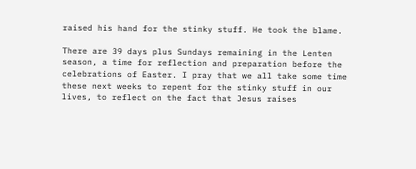raised his hand for the stinky stuff. He took the blame.

There are 39 days plus Sundays remaining in the Lenten season, a time for reflection and preparation before the celebrations of Easter. I pray that we all take some time these next weeks to repent for the stinky stuff in our lives, to reflect on the fact that Jesus raises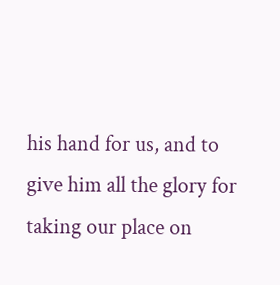his hand for us, and to give him all the glory for taking our place on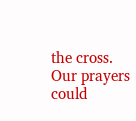the cross. Our prayers could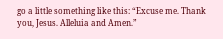go a little something like this: “Excuse me. Thank you, Jesus. Alleluia and Amen.”